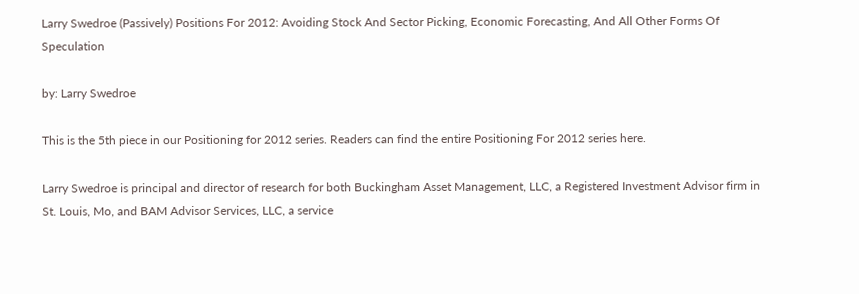Larry Swedroe (Passively) Positions For 2012: Avoiding Stock And Sector Picking, Economic Forecasting, And All Other Forms Of Speculation

by: Larry Swedroe

This is the 5th piece in our Positioning for 2012 series. Readers can find the entire Positioning For 2012 series here.

Larry Swedroe is principal and director of research for both Buckingham Asset Management, LLC, a Registered Investment Advisor firm in St. Louis, Mo, and BAM Advisor Services, LLC, a service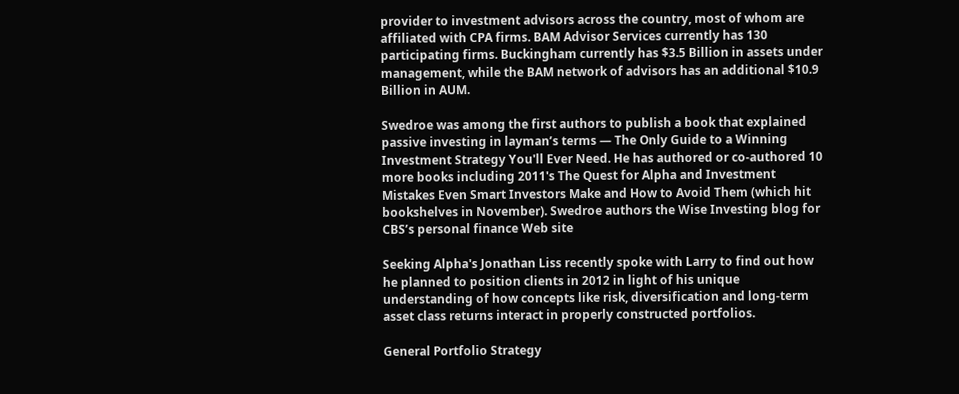provider to investment advisors across the country, most of whom are affiliated with CPA firms. BAM Advisor Services currently has 130 participating firms. Buckingham currently has $3.5 Billion in assets under management, while the BAM network of advisors has an additional $10.9 Billion in AUM.

Swedroe was among the first authors to publish a book that explained passive investing in layman’s terms — The Only Guide to a Winning Investment Strategy You'll Ever Need. He has authored or co-authored 10 more books including 2011's The Quest for Alpha and Investment Mistakes Even Smart Investors Make and How to Avoid Them (which hit bookshelves in November). Swedroe authors the Wise Investing blog for CBS’s personal finance Web site

Seeking Alpha's Jonathan Liss recently spoke with Larry to find out how he planned to position clients in 2012 in light of his unique understanding of how concepts like risk, diversification and long-term asset class returns interact in properly constructed portfolios.

General Portfolio Strategy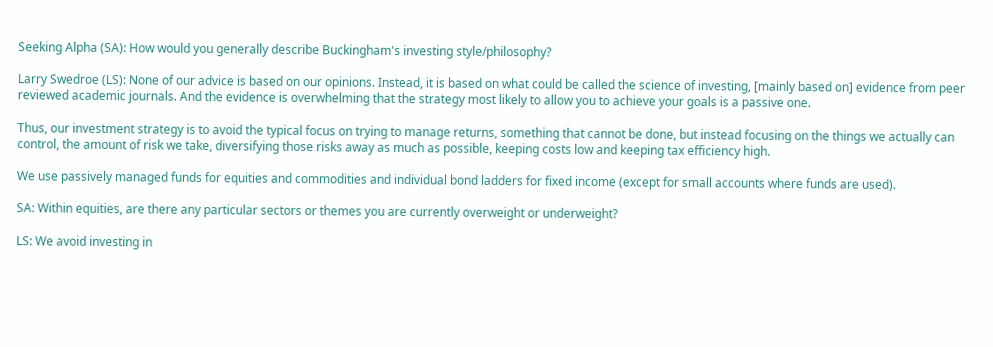Seeking Alpha (SA): How would you generally describe Buckingham's investing style/philosophy?

Larry Swedroe (LS): None of our advice is based on our opinions. Instead, it is based on what could be called the science of investing, [mainly based on] evidence from peer reviewed academic journals. And the evidence is overwhelming that the strategy most likely to allow you to achieve your goals is a passive one.

Thus, our investment strategy is to avoid the typical focus on trying to manage returns, something that cannot be done, but instead focusing on the things we actually can control, the amount of risk we take, diversifying those risks away as much as possible, keeping costs low and keeping tax efficiency high.

We use passively managed funds for equities and commodities and individual bond ladders for fixed income (except for small accounts where funds are used).

SA: Within equities, are there any particular sectors or themes you are currently overweight or underweight?

LS: We avoid investing in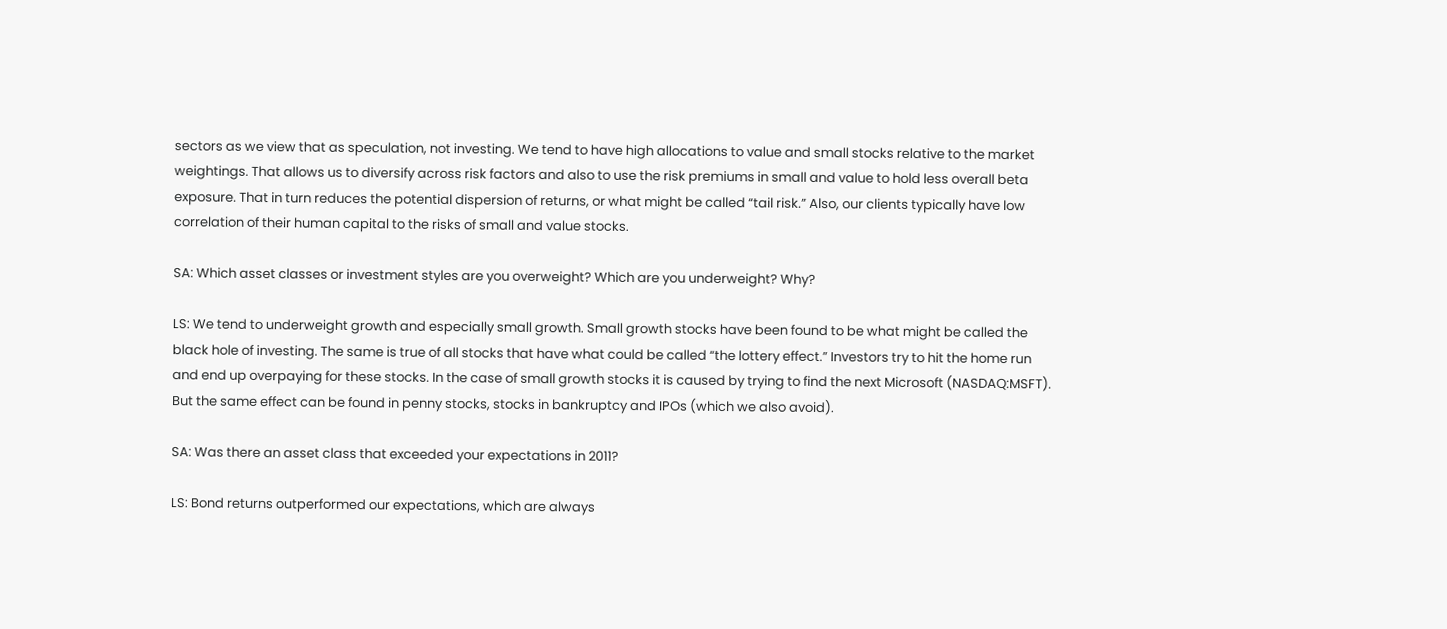sectors as we view that as speculation, not investing. We tend to have high allocations to value and small stocks relative to the market weightings. That allows us to diversify across risk factors and also to use the risk premiums in small and value to hold less overall beta exposure. That in turn reduces the potential dispersion of returns, or what might be called “tail risk.” Also, our clients typically have low correlation of their human capital to the risks of small and value stocks.

SA: Which asset classes or investment styles are you overweight? Which are you underweight? Why?

LS: We tend to underweight growth and especially small growth. Small growth stocks have been found to be what might be called the black hole of investing. The same is true of all stocks that have what could be called “the lottery effect.” Investors try to hit the home run and end up overpaying for these stocks. In the case of small growth stocks it is caused by trying to find the next Microsoft (NASDAQ:MSFT). But the same effect can be found in penny stocks, stocks in bankruptcy and IPOs (which we also avoid).

SA: Was there an asset class that exceeded your expectations in 2011?

LS: Bond returns outperformed our expectations, which are always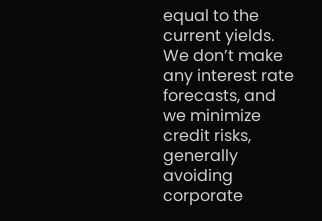equal to the current yields. We don’t make any interest rate forecasts, and we minimize credit risks, generally avoiding corporate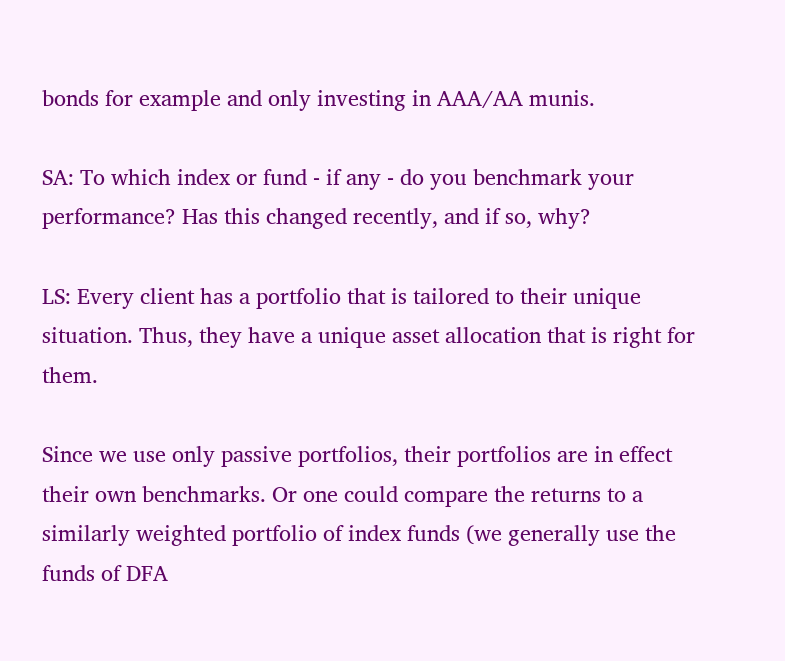bonds for example and only investing in AAA/AA munis.

SA: To which index or fund - if any - do you benchmark your performance? Has this changed recently, and if so, why?

LS: Every client has a portfolio that is tailored to their unique situation. Thus, they have a unique asset allocation that is right for them.

Since we use only passive portfolios, their portfolios are in effect their own benchmarks. Or one could compare the returns to a similarly weighted portfolio of index funds (we generally use the funds of DFA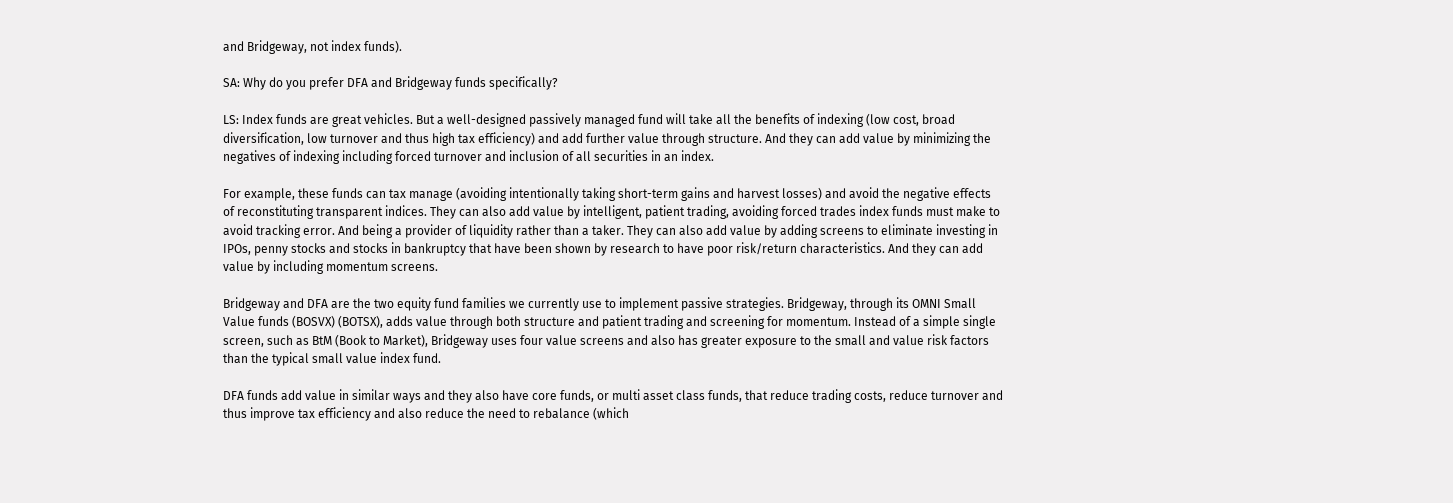and Bridgeway, not index funds).

SA: Why do you prefer DFA and Bridgeway funds specifically?

LS: Index funds are great vehicles. But a well-designed passively managed fund will take all the benefits of indexing (low cost, broad diversification, low turnover and thus high tax efficiency) and add further value through structure. And they can add value by minimizing the negatives of indexing including forced turnover and inclusion of all securities in an index.

For example, these funds can tax manage (avoiding intentionally taking short-term gains and harvest losses) and avoid the negative effects of reconstituting transparent indices. They can also add value by intelligent, patient trading, avoiding forced trades index funds must make to avoid tracking error. And being a provider of liquidity rather than a taker. They can also add value by adding screens to eliminate investing in IPOs, penny stocks and stocks in bankruptcy that have been shown by research to have poor risk/return characteristics. And they can add value by including momentum screens.

Bridgeway and DFA are the two equity fund families we currently use to implement passive strategies. Bridgeway, through its OMNI Small Value funds (BOSVX) (BOTSX), adds value through both structure and patient trading and screening for momentum. Instead of a simple single screen, such as BtM (Book to Market), Bridgeway uses four value screens and also has greater exposure to the small and value risk factors than the typical small value index fund.

DFA funds add value in similar ways and they also have core funds, or multi asset class funds, that reduce trading costs, reduce turnover and thus improve tax efficiency and also reduce the need to rebalance (which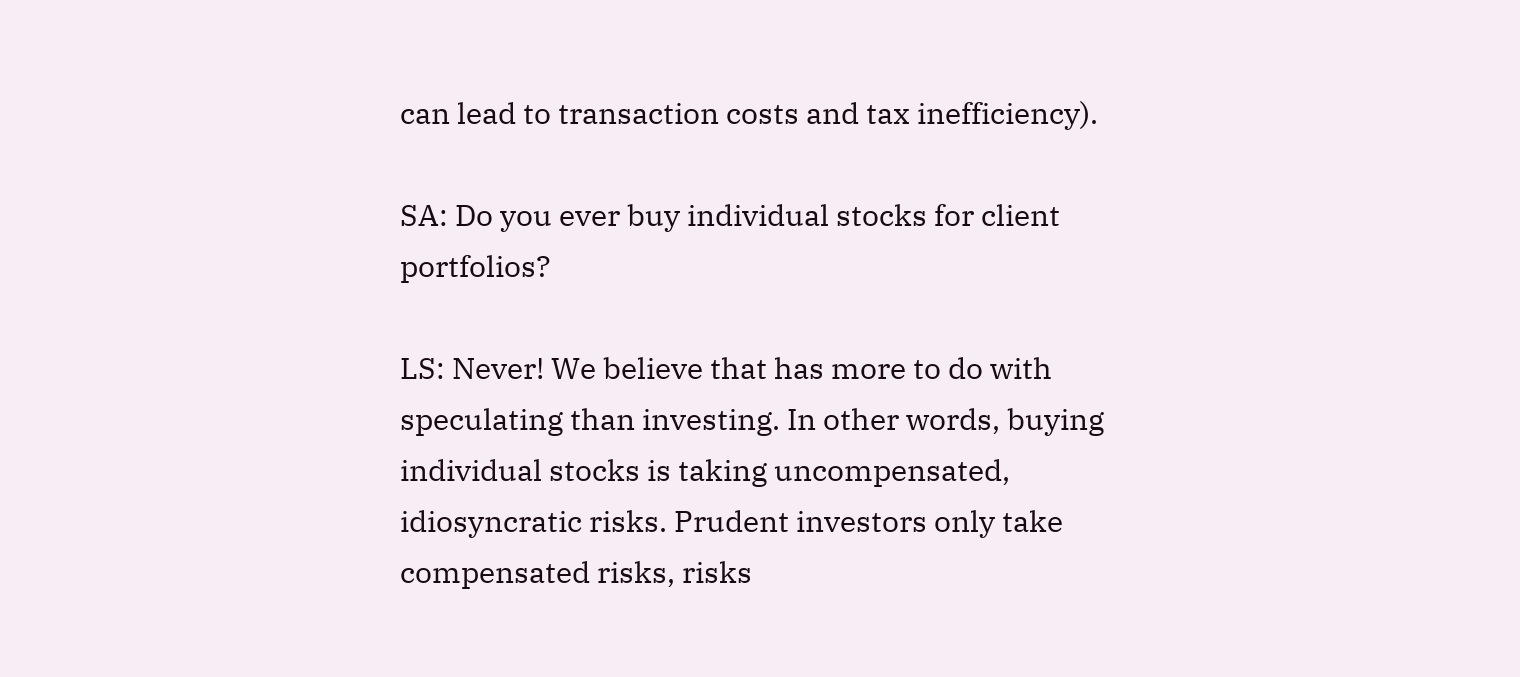can lead to transaction costs and tax inefficiency).

SA: Do you ever buy individual stocks for client portfolios?

LS: Never! We believe that has more to do with speculating than investing. In other words, buying individual stocks is taking uncompensated, idiosyncratic risks. Prudent investors only take compensated risks, risks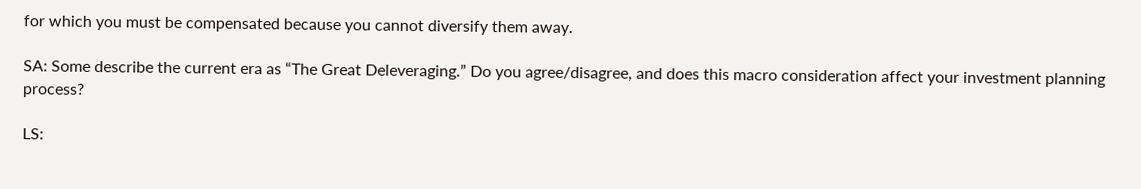for which you must be compensated because you cannot diversify them away.

SA: Some describe the current era as “The Great Deleveraging.” Do you agree/disagree, and does this macro consideration affect your investment planning process?

LS: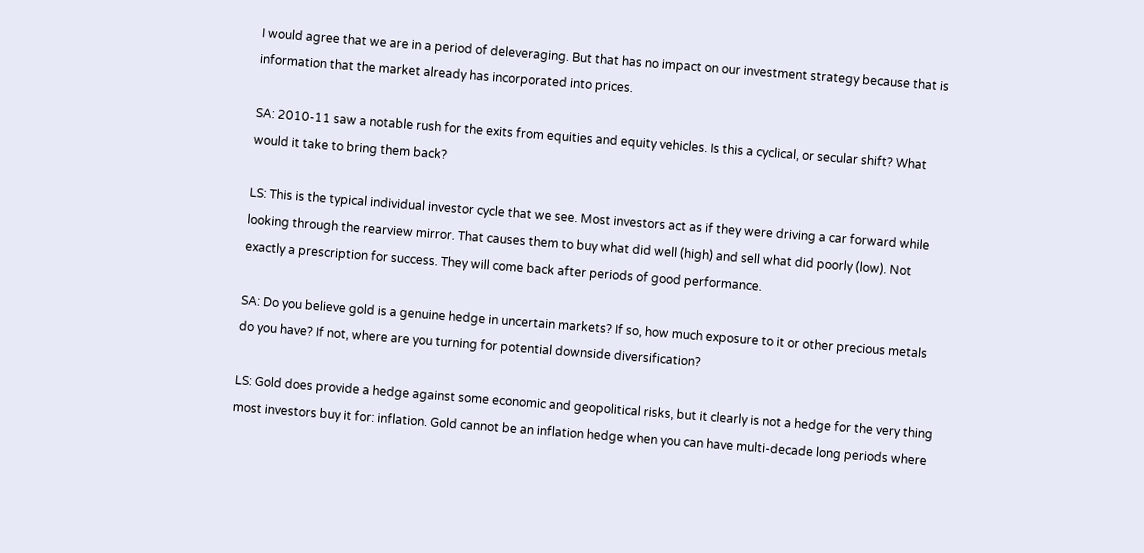I would agree that we are in a period of deleveraging. But that has no impact on our investment strategy because that is information that the market already has incorporated into prices.

SA: 2010-11 saw a notable rush for the exits from equities and equity vehicles. Is this a cyclical, or secular shift? What would it take to bring them back?

LS: This is the typical individual investor cycle that we see. Most investors act as if they were driving a car forward while looking through the rearview mirror. That causes them to buy what did well (high) and sell what did poorly (low). Not exactly a prescription for success. They will come back after periods of good performance.

SA: Do you believe gold is a genuine hedge in uncertain markets? If so, how much exposure to it or other precious metals do you have? If not, where are you turning for potential downside diversification?

LS: Gold does provide a hedge against some economic and geopolitical risks, but it clearly is not a hedge for the very thing most investors buy it for: inflation. Gold cannot be an inflation hedge when you can have multi-decade long periods where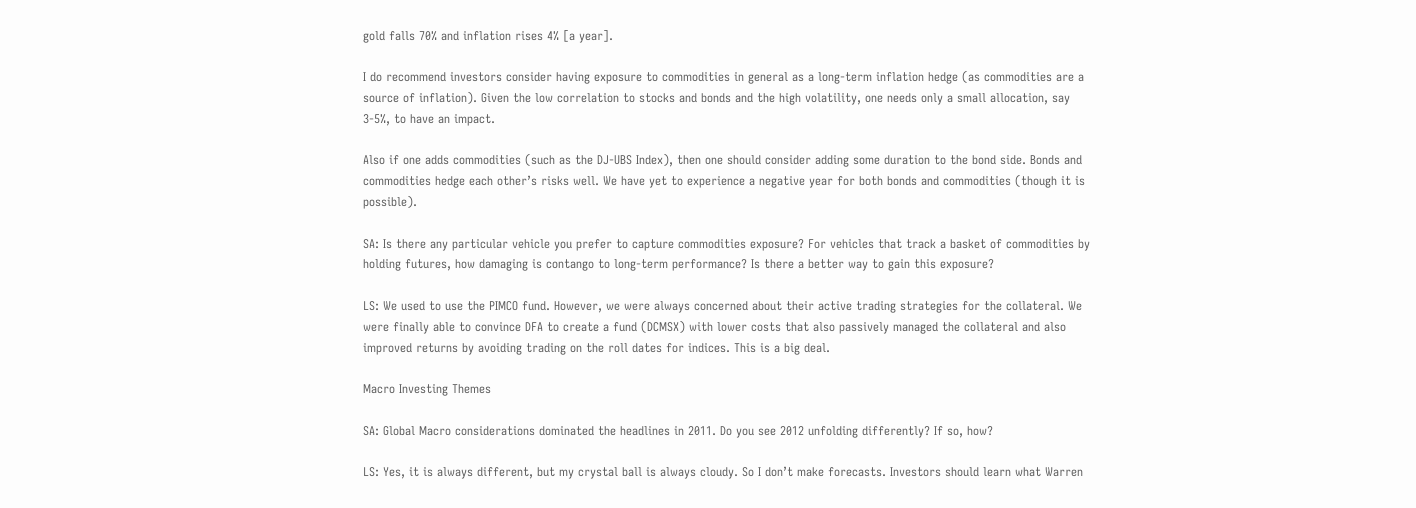gold falls 70% and inflation rises 4% [a year].

I do recommend investors consider having exposure to commodities in general as a long-term inflation hedge (as commodities are a source of inflation). Given the low correlation to stocks and bonds and the high volatility, one needs only a small allocation, say 3-5%, to have an impact.

Also if one adds commodities (such as the DJ-UBS Index), then one should consider adding some duration to the bond side. Bonds and commodities hedge each other’s risks well. We have yet to experience a negative year for both bonds and commodities (though it is possible).

SA: Is there any particular vehicle you prefer to capture commodities exposure? For vehicles that track a basket of commodities by holding futures, how damaging is contango to long-term performance? Is there a better way to gain this exposure?

LS: We used to use the PIMCO fund. However, we were always concerned about their active trading strategies for the collateral. We were finally able to convince DFA to create a fund (DCMSX) with lower costs that also passively managed the collateral and also improved returns by avoiding trading on the roll dates for indices. This is a big deal.

Macro Investing Themes

SA: Global Macro considerations dominated the headlines in 2011. Do you see 2012 unfolding differently? If so, how?

LS: Yes, it is always different, but my crystal ball is always cloudy. So I don’t make forecasts. Investors should learn what Warren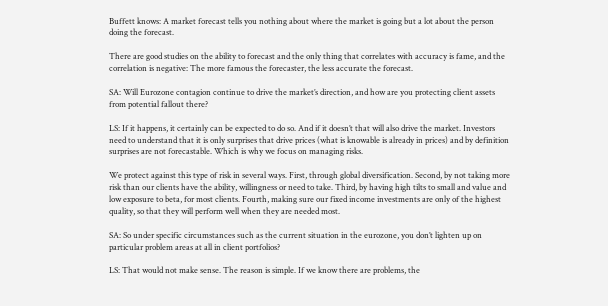Buffett knows: A market forecast tells you nothing about where the market is going but a lot about the person doing the forecast.

There are good studies on the ability to forecast and the only thing that correlates with accuracy is fame, and the correlation is negative: The more famous the forecaster, the less accurate the forecast.

SA: Will Eurozone contagion continue to drive the market’s direction, and how are you protecting client assets from potential fallout there?

LS: If it happens, it certainly can be expected to do so. And if it doesn’t that will also drive the market. Investors need to understand that it is only surprises that drive prices (what is knowable is already in prices) and by definition surprises are not forecastable. Which is why we focus on managing risks.

We protect against this type of risk in several ways. First, through global diversification. Second, by not taking more risk than our clients have the ability, willingness or need to take. Third, by having high tilts to small and value and low exposure to beta, for most clients. Fourth, making sure our fixed income investments are only of the highest quality, so that they will perform well when they are needed most.

SA: So under specific circumstances such as the current situation in the eurozone, you don’t lighten up on particular problem areas at all in client portfolios?

LS: That would not make sense. The reason is simple. If we know there are problems, the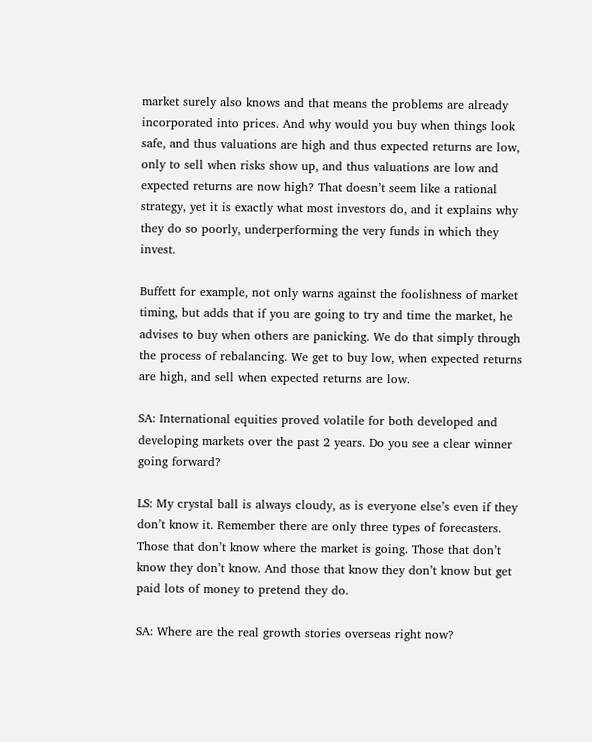market surely also knows and that means the problems are already incorporated into prices. And why would you buy when things look safe, and thus valuations are high and thus expected returns are low, only to sell when risks show up, and thus valuations are low and expected returns are now high? That doesn’t seem like a rational strategy, yet it is exactly what most investors do, and it explains why they do so poorly, underperforming the very funds in which they invest.

Buffett for example, not only warns against the foolishness of market timing, but adds that if you are going to try and time the market, he advises to buy when others are panicking. We do that simply through the process of rebalancing. We get to buy low, when expected returns are high, and sell when expected returns are low.

SA: International equities proved volatile for both developed and developing markets over the past 2 years. Do you see a clear winner going forward?

LS: My crystal ball is always cloudy, as is everyone else’s even if they don’t know it. Remember there are only three types of forecasters. Those that don’t know where the market is going. Those that don’t know they don’t know. And those that know they don’t know but get paid lots of money to pretend they do.

SA: Where are the real growth stories overseas right now?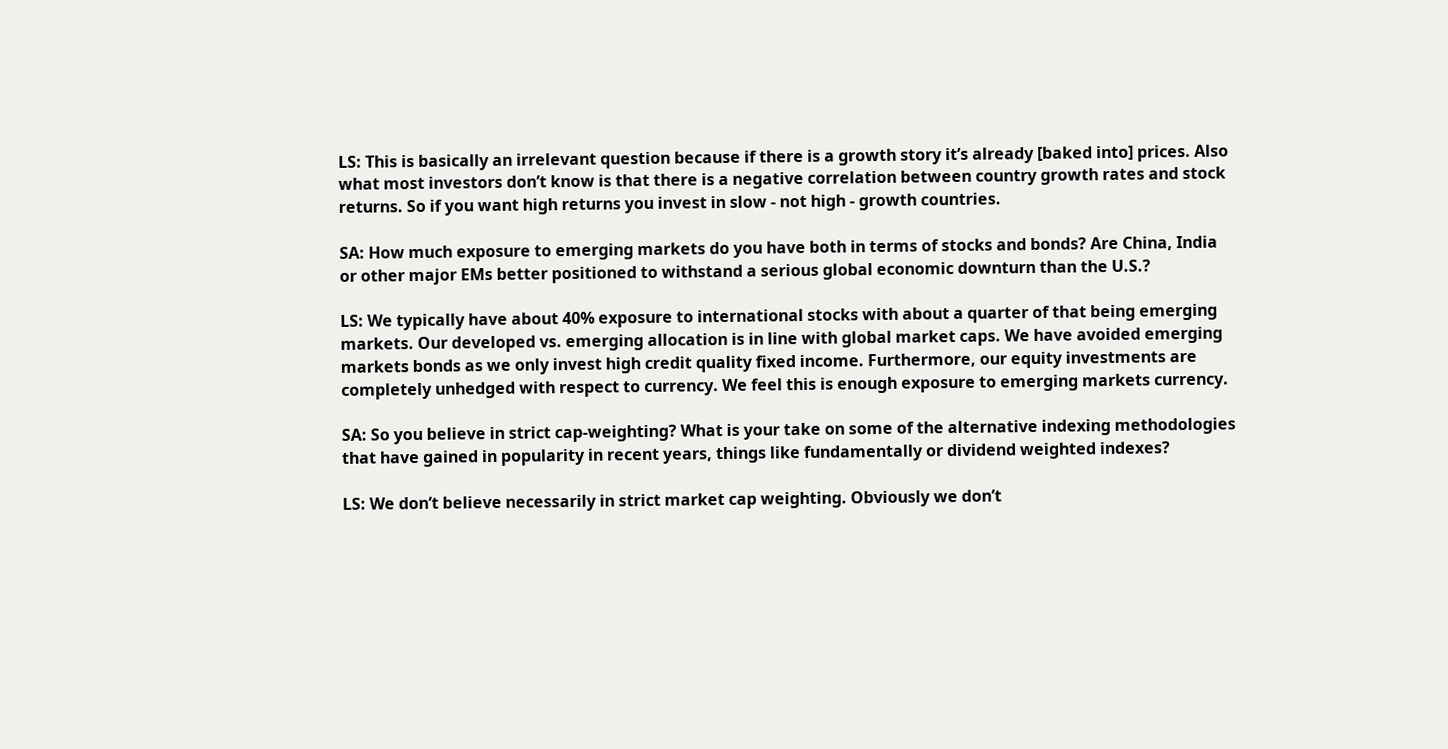LS: This is basically an irrelevant question because if there is a growth story it’s already [baked into] prices. Also what most investors don’t know is that there is a negative correlation between country growth rates and stock returns. So if you want high returns you invest in slow - not high - growth countries.

SA: How much exposure to emerging markets do you have both in terms of stocks and bonds? Are China, India or other major EMs better positioned to withstand a serious global economic downturn than the U.S.?

LS: We typically have about 40% exposure to international stocks with about a quarter of that being emerging markets. Our developed vs. emerging allocation is in line with global market caps. We have avoided emerging markets bonds as we only invest high credit quality fixed income. Furthermore, our equity investments are completely unhedged with respect to currency. We feel this is enough exposure to emerging markets currency.

SA: So you believe in strict cap-weighting? What is your take on some of the alternative indexing methodologies that have gained in popularity in recent years, things like fundamentally or dividend weighted indexes?

LS: We don’t believe necessarily in strict market cap weighting. Obviously we don’t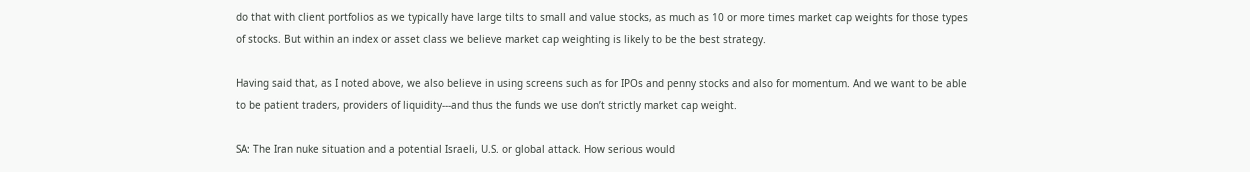do that with client portfolios as we typically have large tilts to small and value stocks, as much as 10 or more times market cap weights for those types of stocks. But within an index or asset class we believe market cap weighting is likely to be the best strategy.

Having said that, as I noted above, we also believe in using screens such as for IPOs and penny stocks and also for momentum. And we want to be able to be patient traders, providers of liquidity---and thus the funds we use don’t strictly market cap weight.

SA: The Iran nuke situation and a potential Israeli, U.S. or global attack. How serious would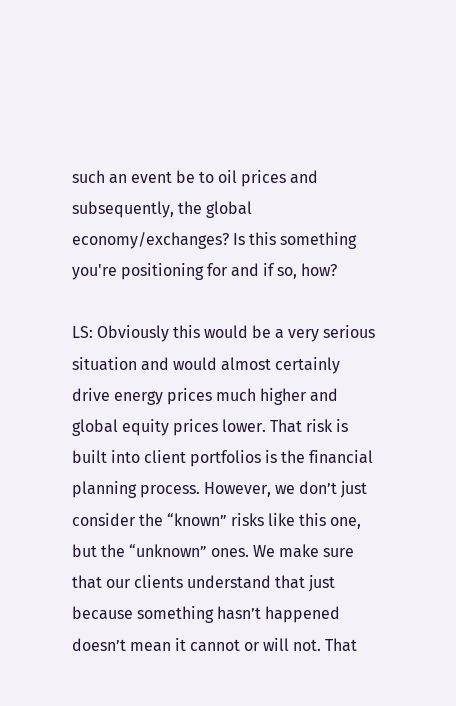such an event be to oil prices and subsequently, the global economy/exchanges? Is this something you're positioning for and if so, how?

LS: Obviously this would be a very serious situation and would almost certainly drive energy prices much higher and global equity prices lower. That risk is built into client portfolios is the financial planning process. However, we don’t just consider the “known” risks like this one, but the “unknown” ones. We make sure that our clients understand that just because something hasn’t happened doesn’t mean it cannot or will not. That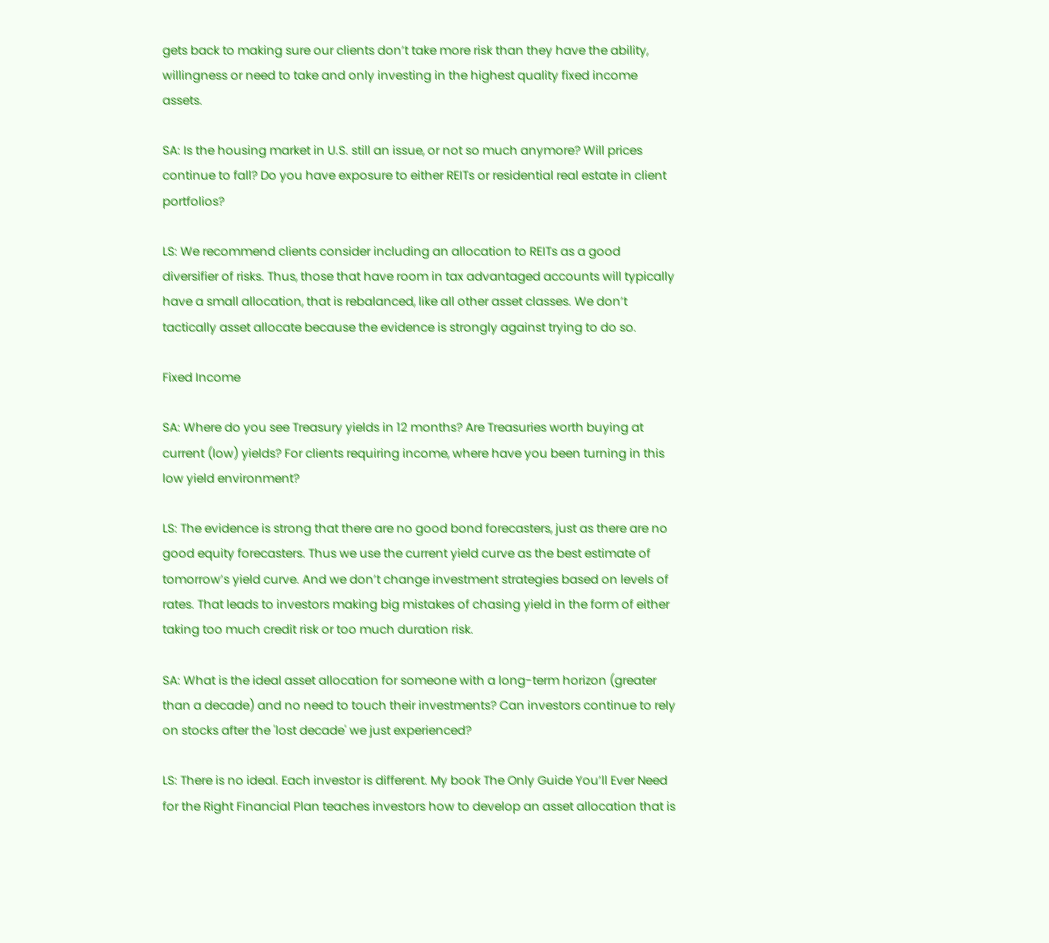gets back to making sure our clients don’t take more risk than they have the ability, willingness or need to take and only investing in the highest quality fixed income assets.

SA: Is the housing market in U.S. still an issue, or not so much anymore? Will prices continue to fall? Do you have exposure to either REITs or residential real estate in client portfolios?

LS: We recommend clients consider including an allocation to REITs as a good diversifier of risks. Thus, those that have room in tax advantaged accounts will typically have a small allocation, that is rebalanced, like all other asset classes. We don’t tactically asset allocate because the evidence is strongly against trying to do so.

Fixed Income

SA: Where do you see Treasury yields in 12 months? Are Treasuries worth buying at current (low) yields? For clients requiring income, where have you been turning in this low yield environment?

LS: The evidence is strong that there are no good bond forecasters, just as there are no good equity forecasters. Thus we use the current yield curve as the best estimate of tomorrow’s yield curve. And we don’t change investment strategies based on levels of rates. That leads to investors making big mistakes of chasing yield in the form of either taking too much credit risk or too much duration risk.

SA: What is the ideal asset allocation for someone with a long-term horizon (greater than a decade) and no need to touch their investments? Can investors continue to rely on stocks after the 'lost decade' we just experienced?

LS: There is no ideal. Each investor is different. My book The Only Guide You’ll Ever Need for the Right Financial Plan teaches investors how to develop an asset allocation that is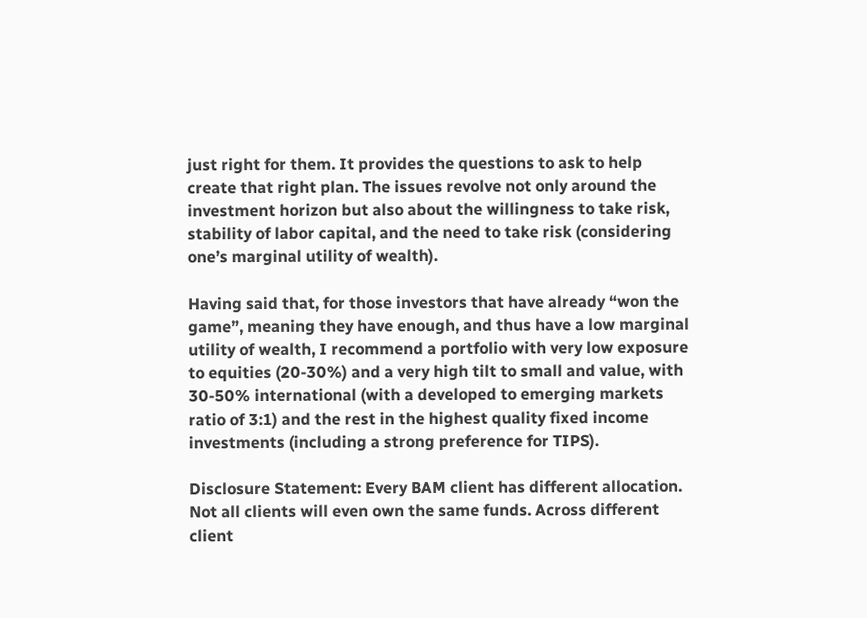just right for them. It provides the questions to ask to help create that right plan. The issues revolve not only around the investment horizon but also about the willingness to take risk, stability of labor capital, and the need to take risk (considering one’s marginal utility of wealth).

Having said that, for those investors that have already “won the game”, meaning they have enough, and thus have a low marginal utility of wealth, I recommend a portfolio with very low exposure to equities (20-30%) and a very high tilt to small and value, with 30-50% international (with a developed to emerging markets ratio of 3:1) and the rest in the highest quality fixed income investments (including a strong preference for TIPS).

Disclosure Statement: Every BAM client has different allocation. Not all clients will even own the same funds. Across different client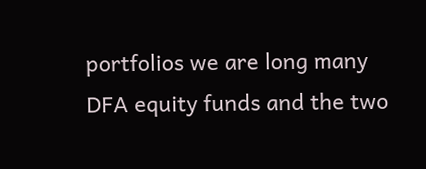portfolios we are long many DFA equity funds and the two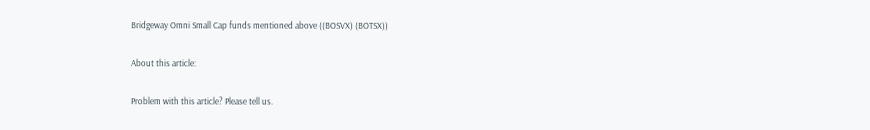Bridgeway Omni Small Cap funds mentioned above ((BOSVX) (BOTSX))

About this article:

Problem with this article? Please tell us.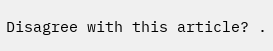Disagree with this article? .